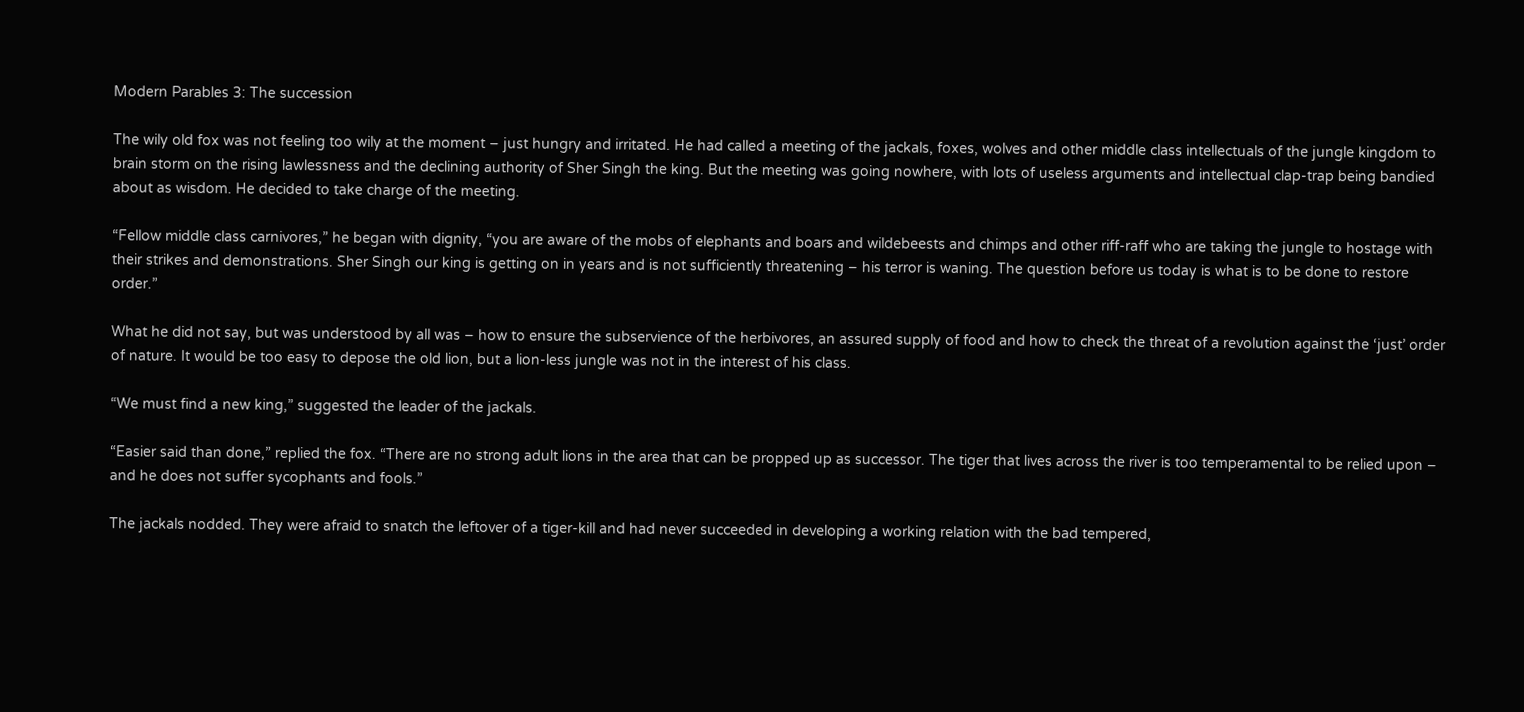Modern Parables 3: The succession

The wily old fox was not feeling too wily at the moment – just hungry and irritated. He had called a meeting of the jackals, foxes, wolves and other middle class intellectuals of the jungle kingdom to brain storm on the rising lawlessness and the declining authority of Sher Singh the king. But the meeting was going nowhere, with lots of useless arguments and intellectual clap-trap being bandied about as wisdom. He decided to take charge of the meeting.

“Fellow middle class carnivores,” he began with dignity, “you are aware of the mobs of elephants and boars and wildebeests and chimps and other riff-raff who are taking the jungle to hostage with their strikes and demonstrations. Sher Singh our king is getting on in years and is not sufficiently threatening – his terror is waning. The question before us today is what is to be done to restore order.”

What he did not say, but was understood by all was – how to ensure the subservience of the herbivores, an assured supply of food and how to check the threat of a revolution against the ‘just’ order of nature. It would be too easy to depose the old lion, but a lion-less jungle was not in the interest of his class.

“We must find a new king,” suggested the leader of the jackals.

“Easier said than done,” replied the fox. “There are no strong adult lions in the area that can be propped up as successor. The tiger that lives across the river is too temperamental to be relied upon – and he does not suffer sycophants and fools.”

The jackals nodded. They were afraid to snatch the leftover of a tiger-kill and had never succeeded in developing a working relation with the bad tempered,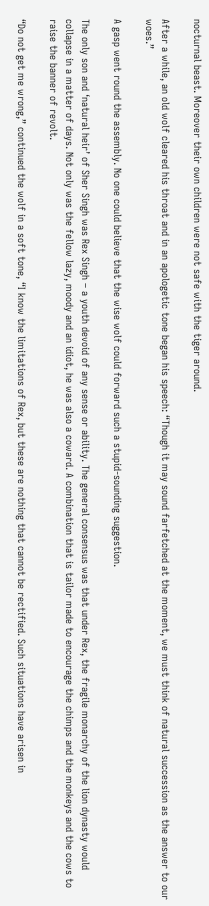nocturnal beast. Moreover their own children were not safe with the tiger around.

After a while, an old wolf cleared his throat and in an apologetic tone began his speech: “Though it may sound farfetched at the moment, we must think of natural succession as the answer to our woes.”

A gasp went round the assembly. No one could believe that the wise wolf could forward such a stupid-sounding suggestion.

The only son and ‘natural heir’ of Sher Singh was Rex Singh – a youth devoid of any sense or ability. The general consensus was that under Rex, the fragile monarchy of the lion dynasty would collapse in a matter of days. Not only was the fellow lazy, moody and an idiot, he was also a coward. A combination that is tailor made to encourage the chimps and the monkeys and the cows to raise the banner of revolt.

“Do not get me wrong,” continued the wolf in a soft tone, “I know the limitations of Rex, but these are nothing that cannot be rectified. Such situations have arisen in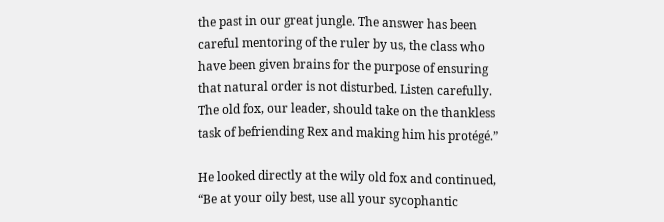the past in our great jungle. The answer has been careful mentoring of the ruler by us, the class who have been given brains for the purpose of ensuring that natural order is not disturbed. Listen carefully. The old fox, our leader, should take on the thankless task of befriending Rex and making him his protégé.”

He looked directly at the wily old fox and continued, “Be at your oily best, use all your sycophantic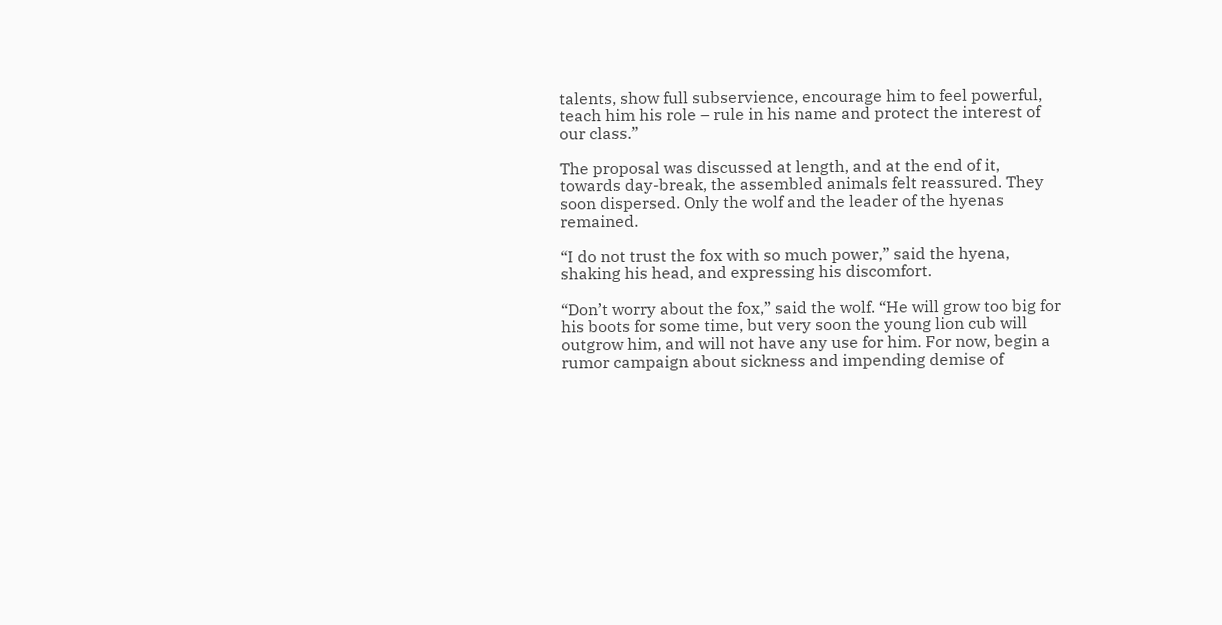talents, show full subservience, encourage him to feel powerful, teach him his role – rule in his name and protect the interest of our class.”

The proposal was discussed at length, and at the end of it, towards day-break, the assembled animals felt reassured. They soon dispersed. Only the wolf and the leader of the hyenas remained.

“I do not trust the fox with so much power,” said the hyena, shaking his head, and expressing his discomfort.

“Don’t worry about the fox,” said the wolf. “He will grow too big for his boots for some time, but very soon the young lion cub will outgrow him, and will not have any use for him. For now, begin a rumor campaign about sickness and impending demise of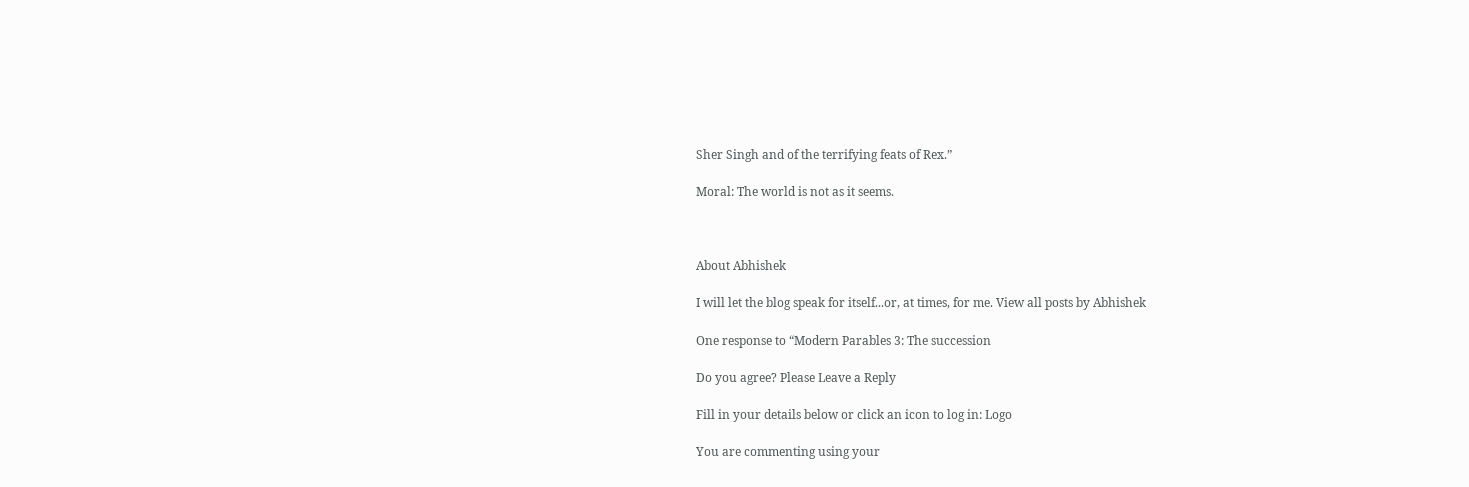Sher Singh and of the terrifying feats of Rex.”

Moral: The world is not as it seems.



About Abhishek

I will let the blog speak for itself...or, at times, for me. View all posts by Abhishek

One response to “Modern Parables 3: The succession

Do you agree? Please Leave a Reply

Fill in your details below or click an icon to log in: Logo

You are commenting using your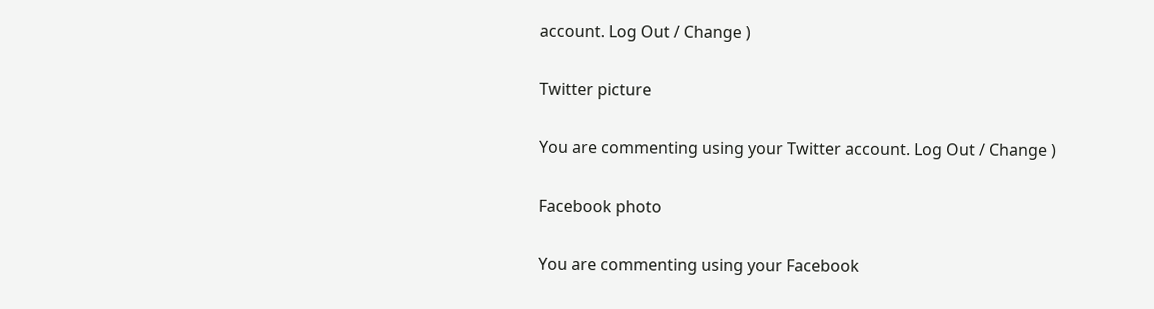account. Log Out / Change )

Twitter picture

You are commenting using your Twitter account. Log Out / Change )

Facebook photo

You are commenting using your Facebook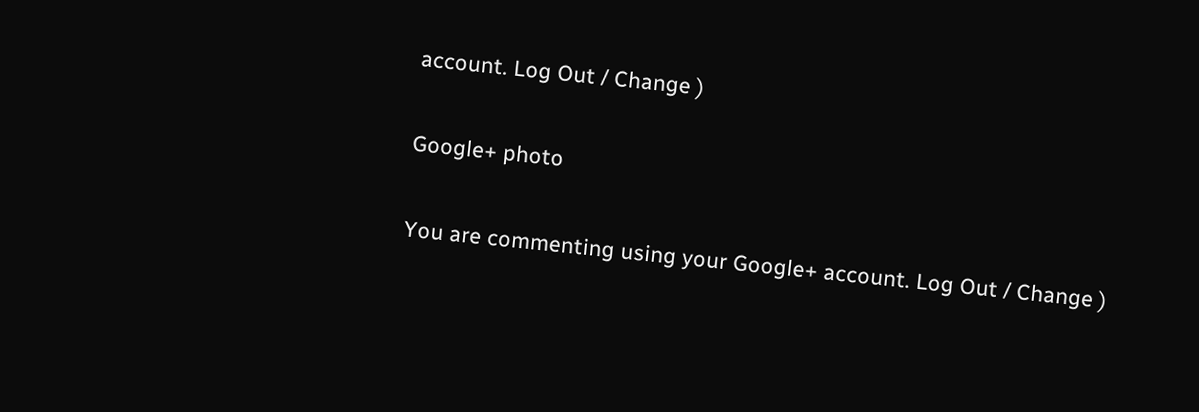account. Log Out / Change )

Google+ photo

You are commenting using your Google+ account. Log Out / Change )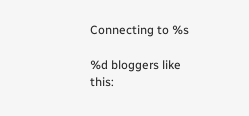Connecting to %s

%d bloggers like this: